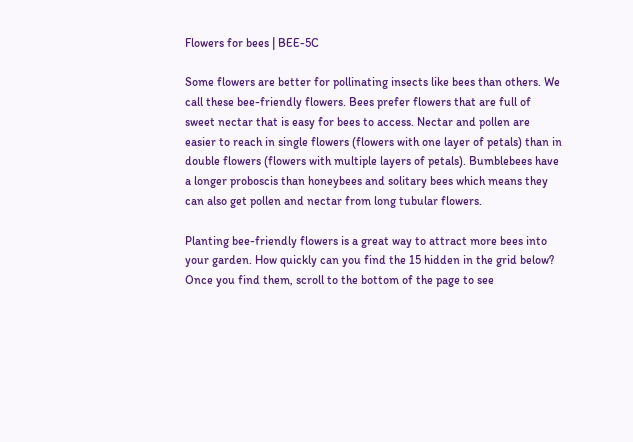Flowers for bees | BEE-5C

Some flowers are better for pollinating insects like bees than others. We call these bee-friendly flowers. Bees prefer flowers that are full of sweet nectar that is easy for bees to access. Nectar and pollen are easier to reach in single flowers (flowers with one layer of petals) than in double flowers (flowers with multiple layers of petals). Bumblebees have a longer proboscis than honeybees and solitary bees which means they can also get pollen and nectar from long tubular flowers.

Planting bee-friendly flowers is a great way to attract more bees into your garden. How quickly can you find the 15 hidden in the grid below? Once you find them, scroll to the bottom of the page to see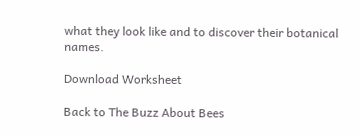what they look like and to discover their botanical names.

Download Worksheet

Back to The Buzz About Bees